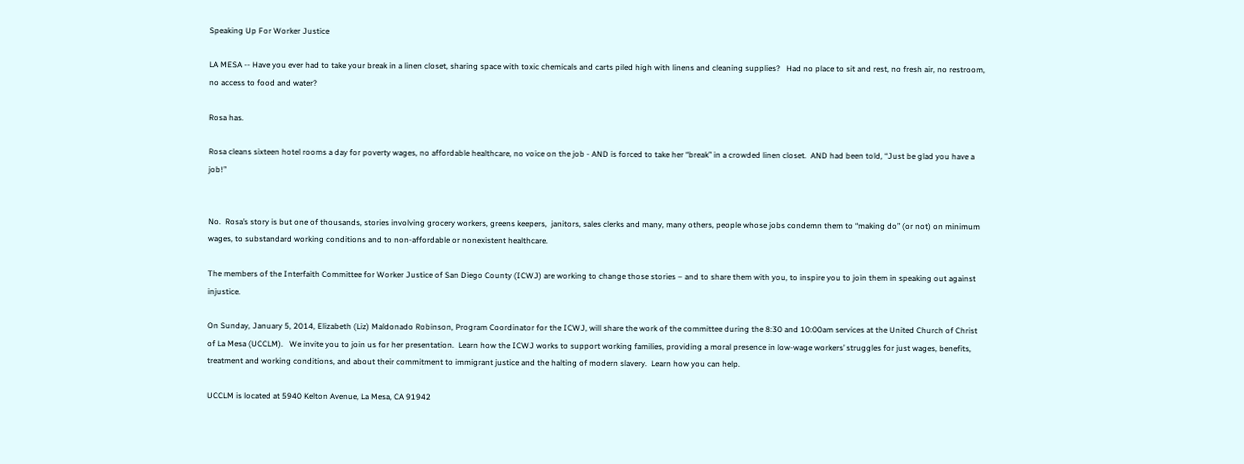Speaking Up For Worker Justice

LA MESA -- Have you ever had to take your break in a linen closet, sharing space with toxic chemicals and carts piled high with linens and cleaning supplies?   Had no place to sit and rest, no fresh air, no restroom, no access to food and water?

Rosa has.

Rosa cleans sixteen hotel rooms a day for poverty wages, no affordable healthcare, no voice on the job - AND is forced to take her “break” in a crowded linen closet.  AND had been told, “Just be glad you have a job!”


No.  Rosa’s story is but one of thousands, stories involving grocery workers, greens keepers,  janitors, sales clerks and many, many others, people whose jobs condemn them to “making do” (or not) on minimum wages, to substandard working conditions and to non-affordable or nonexistent healthcare.

The members of the Interfaith Committee for Worker Justice of San Diego County (ICWJ) are working to change those stories – and to share them with you, to inspire you to join them in speaking out against injustice.

On Sunday, January 5, 2014, Elizabeth (Liz) Maldonado Robinson, Program Coordinator for the ICWJ, will share the work of the committee during the 8:30 and 10:00am services at the United Church of Christ of La Mesa (UCCLM).   We invite you to join us for her presentation.  Learn how the ICWJ works to support working families, providing a moral presence in low-wage workers’ struggles for just wages, benefits, treatment and working conditions, and about their commitment to immigrant justice and the halting of modern slavery.  Learn how you can help.

UCCLM is located at 5940 Kelton Avenue, La Mesa, CA 91942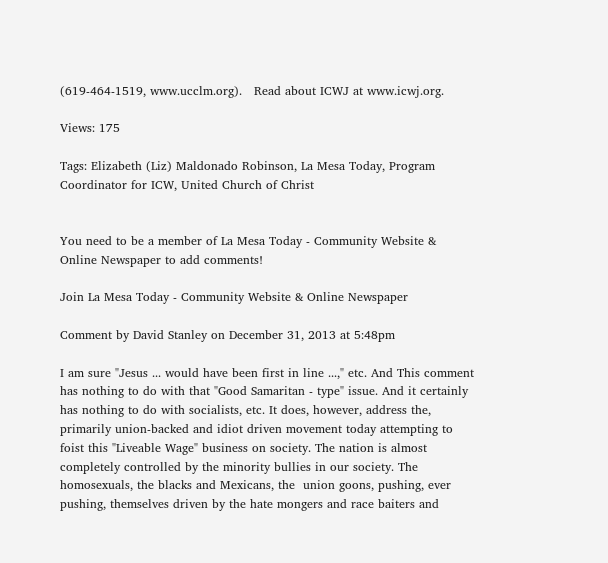(619-464-1519, www.ucclm.org).   Read about ICWJ at www.icwj.org.

Views: 175

Tags: Elizabeth (Liz) Maldonado Robinson, La Mesa Today, Program Coordinator for ICW, United Church of Christ


You need to be a member of La Mesa Today - Community Website & Online Newspaper to add comments!

Join La Mesa Today - Community Website & Online Newspaper

Comment by David Stanley on December 31, 2013 at 5:48pm

I am sure "Jesus ... would have been first in line ...," etc. And This comment has nothing to do with that "Good Samaritan - type" issue. And it certainly has nothing to do with socialists, etc. It does, however, address the, primarily union-backed and idiot driven movement today attempting to foist this "Liveable Wage" business on society. The nation is almost completely controlled by the minority bullies in our society. The homosexuals, the blacks and Mexicans, the  union goons, pushing, ever pushing, themselves driven by the hate mongers and race baiters and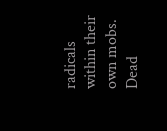radicals within their own mobs. Dead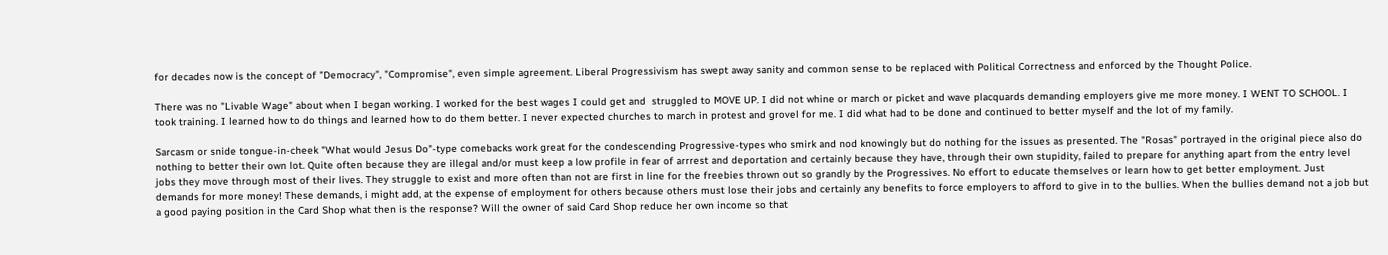for decades now is the concept of "Democracy", "Compromise", even simple agreement. Liberal Progressivism has swept away sanity and common sense to be replaced with Political Correctness and enforced by the Thought Police.

There was no "Livable Wage" about when I began working. I worked for the best wages I could get and  struggled to MOVE UP. I did not whine or march or picket and wave placquards demanding employers give me more money. I WENT TO SCHOOL. I took training. I learned how to do things and learned how to do them better. I never expected churches to march in protest and grovel for me. I did what had to be done and continued to better myself and the lot of my family.

Sarcasm or snide tongue-in-cheek "What would Jesus Do"-type comebacks work great for the condescending Progressive-types who smirk and nod knowingly but do nothing for the issues as presented. The "Rosas" portrayed in the original piece also do nothing to better their own lot. Quite often because they are illegal and/or must keep a low profile in fear of arrrest and deportation and certainly because they have, through their own stupidity, failed to prepare for anything apart from the entry level jobs they move through most of their lives. They struggle to exist and more often than not are first in line for the freebies thrown out so grandly by the Progressives. No effort to educate themselves or learn how to get better employment. Just demands for more money! These demands, i might add, at the expense of employment for others because others must lose their jobs and certainly any benefits to force employers to afford to give in to the bullies. When the bullies demand not a job but a good paying position in the Card Shop what then is the response? Will the owner of said Card Shop reduce her own income so that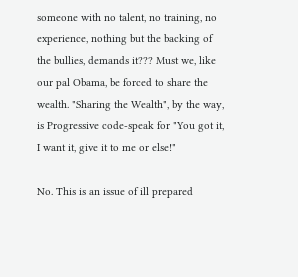someone with no talent, no training, no experience, nothing but the backing of the bullies, demands it??? Must we, like our pal Obama, be forced to share the wealth. "Sharing the Wealth", by the way, is Progressive code-speak for "You got it, I want it, give it to me or else!"

No. This is an issue of ill prepared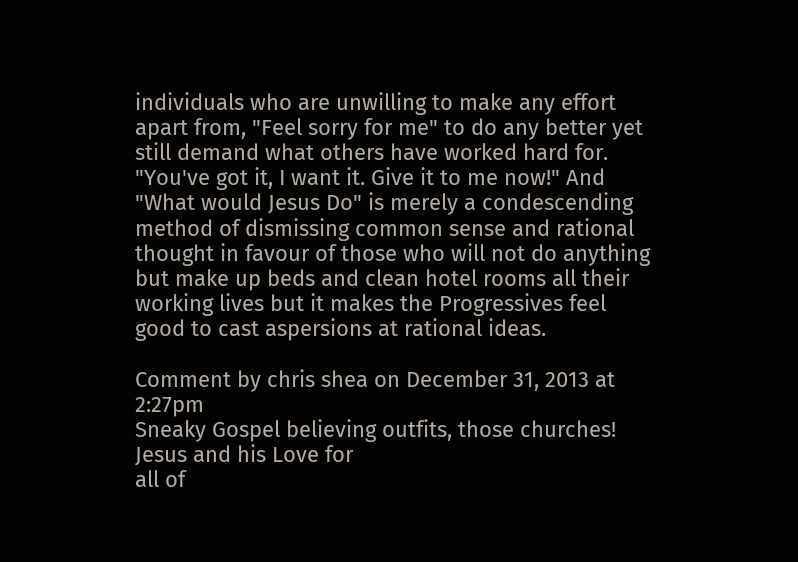individuals who are unwilling to make any effort apart from, "Feel sorry for me" to do any better yet still demand what others have worked hard for. "You've got it, I want it. Give it to me now!" And "What would Jesus Do" is merely a condescending method of dismissing common sense and rational thought in favour of those who will not do anything but make up beds and clean hotel rooms all their working lives but it makes the Progressives feel good to cast aspersions at rational ideas.

Comment by chris shea on December 31, 2013 at 2:27pm
Sneaky Gospel believing outfits, those churches! Jesus and his Love for
all of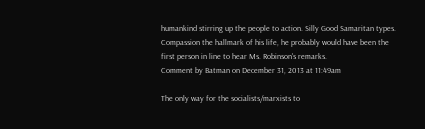humankind stirring up the people to action. Silly Good Samaritan types.
Compassion the hallmark of his life, he probably would have been the first person in line to hear Ms. Robinson's remarks.
Comment by Batman on December 31, 2013 at 11:49am

The only way for the socialists/marxists to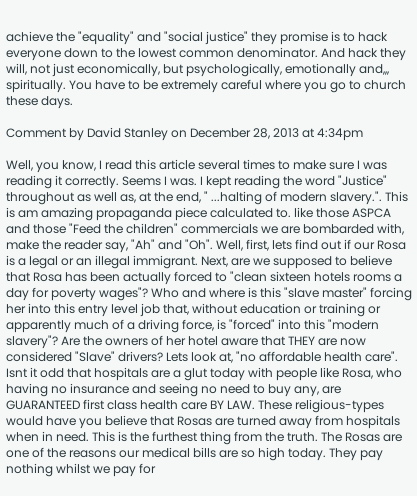achieve the "equality" and "social justice" they promise is to hack everyone down to the lowest common denominator. And hack they will, not just economically, but psychologically, emotionally and,,, spiritually. You have to be extremely careful where you go to church these days.

Comment by David Stanley on December 28, 2013 at 4:34pm

Well, you know, I read this article several times to make sure I was reading it correctly. Seems I was. I kept reading the word "Justice" throughout as well as, at the end, " ...halting of modern slavery.". This is am amazing propaganda piece calculated to. like those ASPCA and those "Feed the children" commercials we are bombarded with, make the reader say, "Ah" and "Oh". Well, first, lets find out if our Rosa is a legal or an illegal immigrant. Next, are we supposed to believe that Rosa has been actually forced to "clean sixteen hotels rooms a day for poverty wages"? Who and where is this "slave master" forcing her into this entry level job that, without education or training or apparently much of a driving force, is "forced" into this "modern slavery"? Are the owners of her hotel aware that THEY are now considered "Slave" drivers? Lets look at, "no affordable health care". Isnt it odd that hospitals are a glut today with people like Rosa, who having no insurance and seeing no need to buy any, are GUARANTEED first class health care BY LAW. These religious-types would have you believe that Rosas are turned away from hospitals when in need. This is the furthest thing from the truth. The Rosas are one of the reasons our medical bills are so high today. They pay nothing whilst we pay for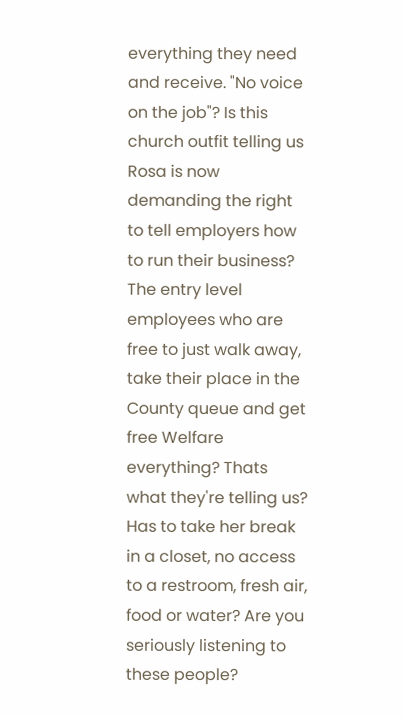everything they need and receive. "No voice on the job"? Is this church outfit telling us Rosa is now demanding the right to tell employers how to run their business? The entry level employees who are free to just walk away, take their place in the County queue and get free Welfare everything? Thats what they're telling us? Has to take her break in a closet, no access to a restroom, fresh air, food or water? Are you seriously listening to these people?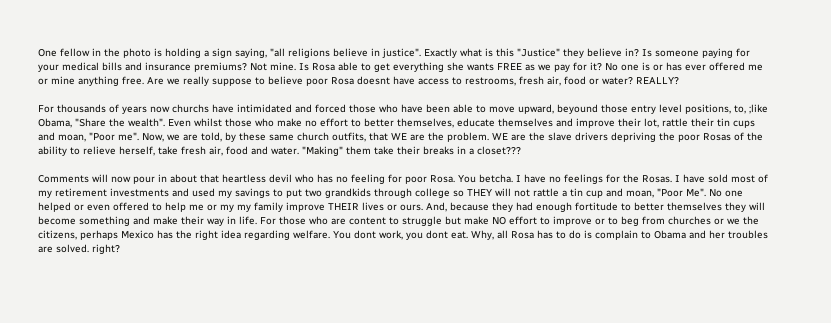One fellow in the photo is holding a sign saying, "all religions believe in justice". Exactly what is this "Justice" they believe in? Is someone paying for your medical bills and insurance premiums? Not mine. Is Rosa able to get everything she wants FREE as we pay for it? No one is or has ever offered me or mine anything free. Are we really suppose to believe poor Rosa doesnt have access to restrooms, fresh air, food or water? REALLY?

For thousands of years now churchs have intimidated and forced those who have been able to move upward, beyound those entry level positions, to, ;like Obama, "Share the wealth". Even whilst those who make no effort to better themselves, educate themselves and improve their lot, rattle their tin cups and moan, "Poor me". Now, we are told, by these same church outfits, that WE are the problem. WE are the slave drivers depriving the poor Rosas of the ability to relieve herself, take fresh air, food and water. "Making" them take their breaks in a closet???

Comments will now pour in about that heartless devil who has no feeling for poor Rosa. You betcha. I have no feelings for the Rosas. I have sold most of my retirement investments and used my savings to put two grandkids through college so THEY will not rattle a tin cup and moan, "Poor Me". No one helped or even offered to help me or my my family improve THEIR lives or ours. And, because they had enough fortitude to better themselves they will become something and make their way in life. For those who are content to struggle but make NO effort to improve or to beg from churches or we the citizens, perhaps Mexico has the right idea regarding welfare. You dont work, you dont eat. Why, all Rosa has to do is complain to Obama and her troubles are solved. right?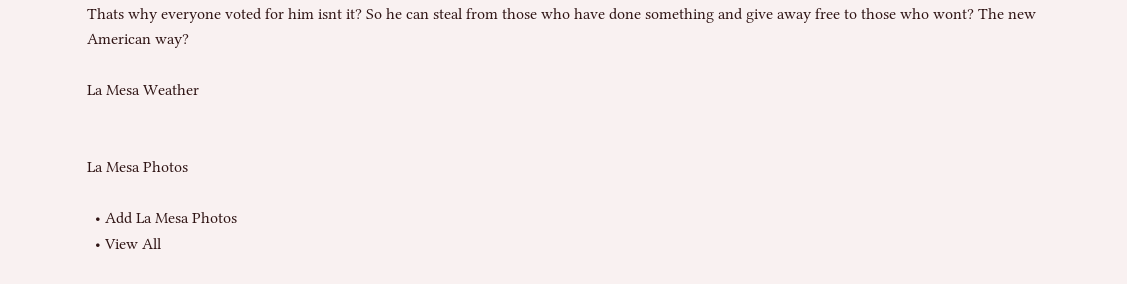Thats why everyone voted for him isnt it? So he can steal from those who have done something and give away free to those who wont? The new American way?

La Mesa Weather


La Mesa Photos

  • Add La Mesa Photos
  • View All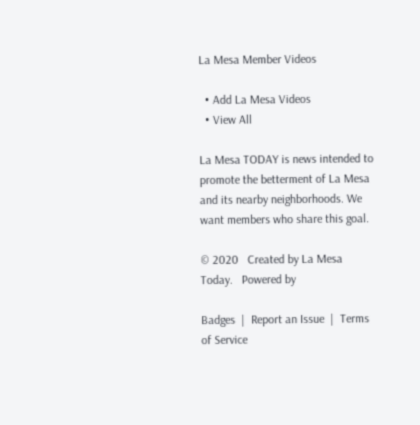La Mesa Member Videos

  • Add La Mesa Videos
  • View All

La Mesa TODAY is news intended to promote the betterment of La Mesa and its nearby neighborhoods. We want members who share this goal.

© 2020   Created by La Mesa Today.   Powered by

Badges  |  Report an Issue  |  Terms of Service